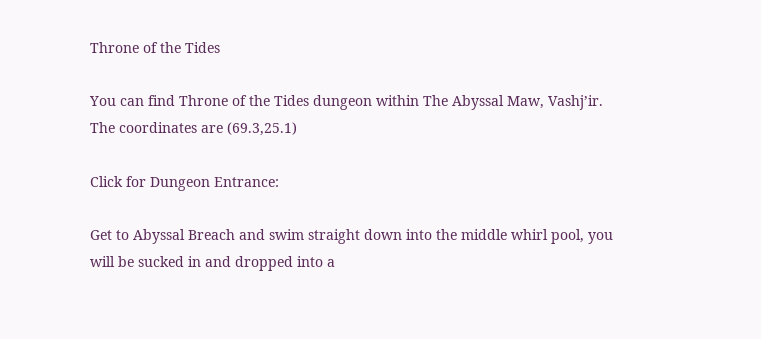Throne of the Tides

You can find Throne of the Tides dungeon within The Abyssal Maw, Vashj’ir.
The coordinates are (69.3,25.1)

Click for Dungeon Entrance:

Get to Abyssal Breach and swim straight down into the middle whirl pool, you will be sucked in and dropped into a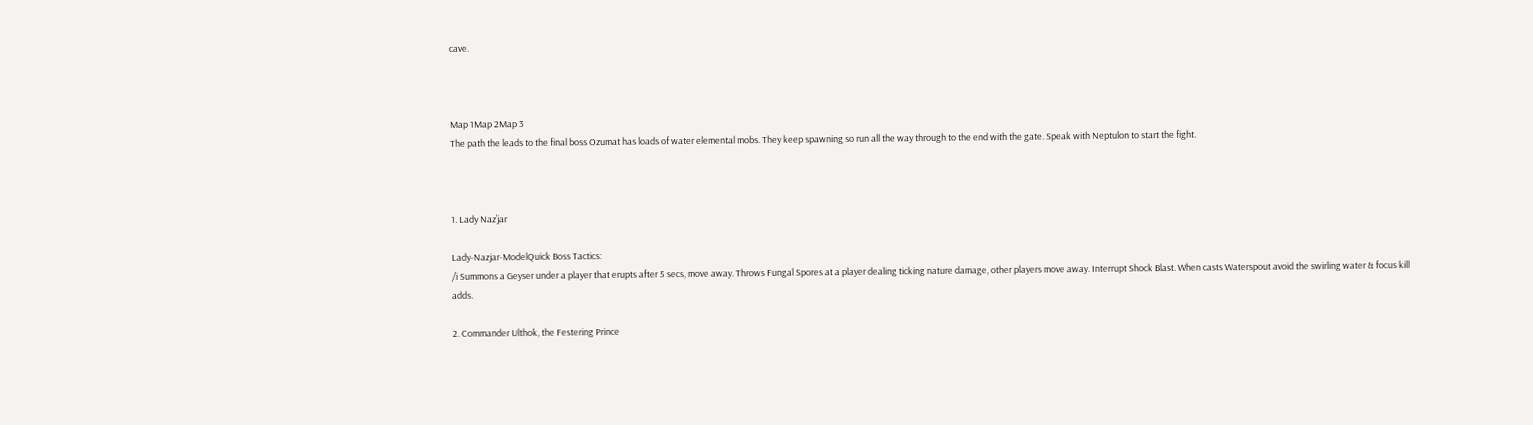cave.



Map 1Map 2Map 3
The path the leads to the final boss Ozumat has loads of water elemental mobs. They keep spawning so run all the way through to the end with the gate. Speak with Neptulon to start the fight.



1. Lady Naz’jar

Lady-Nazjar-ModelQuick Boss Tactics:
/i Summons a Geyser under a player that erupts after 5 secs, move away. Throws Fungal Spores at a player dealing ticking nature damage, other players move away. Interrupt Shock Blast. When casts Waterspout avoid the swirling water & focus kill adds.

2. Commander Ulthok, the Festering Prince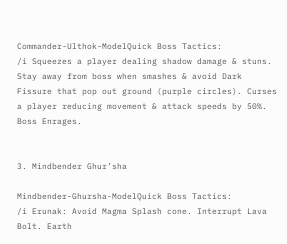Commander-Ulthok-ModelQuick Boss Tactics:
/i Squeezes a player dealing shadow damage & stuns. Stay away from boss when smashes & avoid Dark Fissure that pop out ground (purple circles). Curses a player reducing movement & attack speeds by 50%. Boss Enrages.


3. Mindbender Ghur’sha

Mindbender-Ghursha-ModelQuick Boss Tactics:
/i Erunak: Avoid Magma Splash cone. Interrupt Lava Bolt. Earth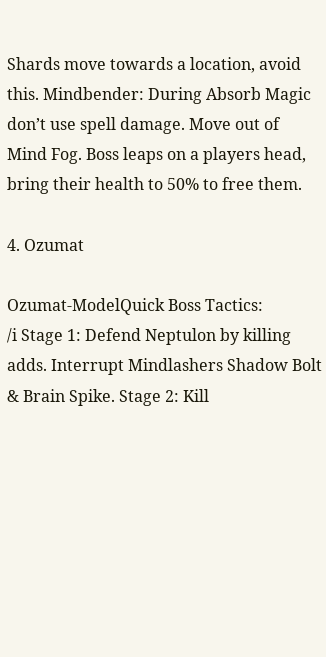Shards move towards a location, avoid this. Mindbender: During Absorb Magic don’t use spell damage. Move out of Mind Fog. Boss leaps on a players head, bring their health to 50% to free them.

4. Ozumat

Ozumat-ModelQuick Boss Tactics:
/i Stage 1: Defend Neptulon by killing adds. Interrupt Mindlashers Shadow Bolt & Brain Spike. Stage 2: Kill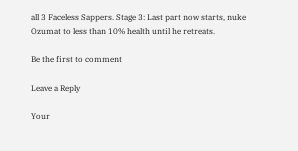all 3 Faceless Sappers. Stage 3: Last part now starts, nuke Ozumat to less than 10% health until he retreats.

Be the first to comment

Leave a Reply

Your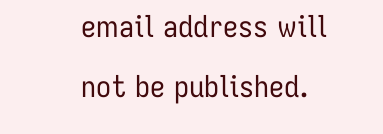email address will not be published.